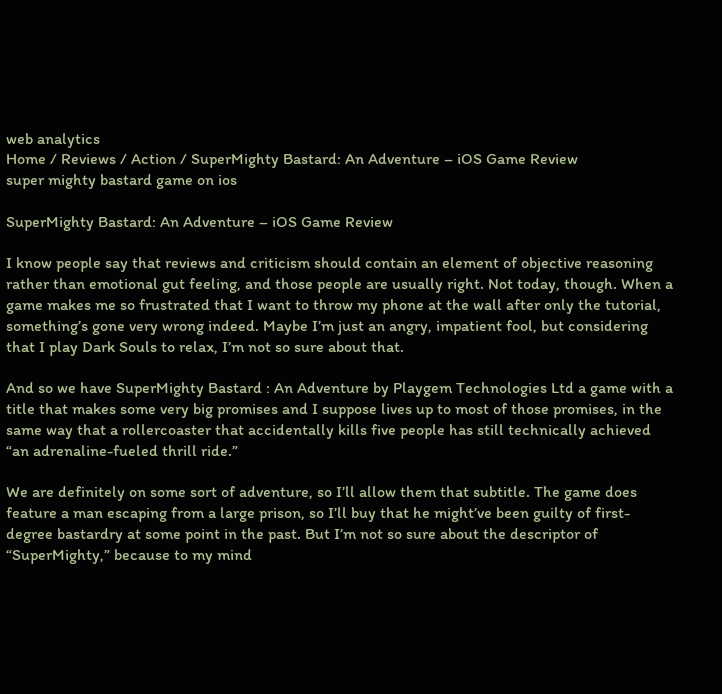web analytics
Home / Reviews / Action / SuperMighty Bastard: An Adventure – iOS Game Review
super mighty bastard game on ios

SuperMighty Bastard: An Adventure – iOS Game Review

I know people say that reviews and criticism should contain an element of objective reasoning rather than emotional gut feeling, and those people are usually right. Not today, though. When a game makes me so frustrated that I want to throw my phone at the wall after only the tutorial, something’s gone very wrong indeed. Maybe I’m just an angry, impatient fool, but considering that I play Dark Souls to relax, I’m not so sure about that.

And so we have SuperMighty Bastard : An Adventure by Playgem Technologies Ltd a game with a title that makes some very big promises and I suppose lives up to most of those promises, in the same way that a rollercoaster that accidentally kills five people has still technically achieved “an adrenaline-fueled thrill ride.”

We are definitely on some sort of adventure, so I’ll allow them that subtitle. The game does feature a man escaping from a large prison, so I’ll buy that he might’ve been guilty of first-degree bastardry at some point in the past. But I’m not so sure about the descriptor of “SuperMighty,” because to my mind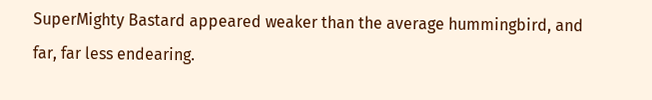SuperMighty Bastard appeared weaker than the average hummingbird, and far, far less endearing.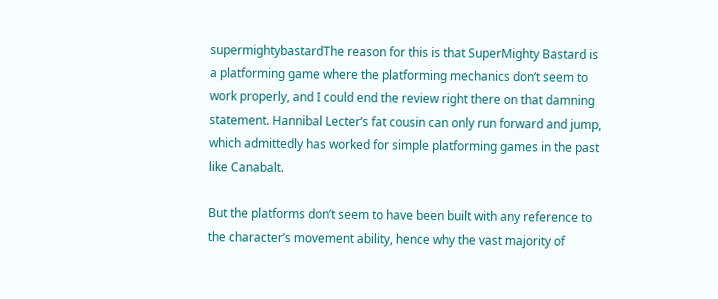supermightybastardThe reason for this is that SuperMighty Bastard is a platforming game where the platforming mechanics don’t seem to work properly, and I could end the review right there on that damning statement. Hannibal Lecter’s fat cousin can only run forward and jump, which admittedly has worked for simple platforming games in the past like Canabalt.

But the platforms don’t seem to have been built with any reference to the character’s movement ability, hence why the vast majority of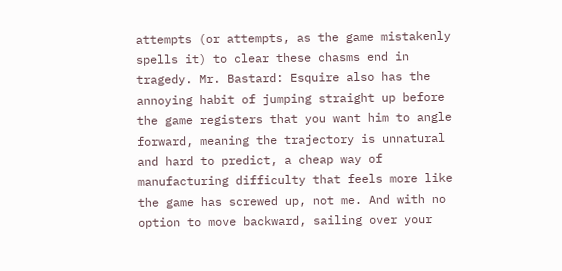attempts (or attempts, as the game mistakenly spells it) to clear these chasms end in tragedy. Mr. Bastard: Esquire also has the annoying habit of jumping straight up before the game registers that you want him to angle forward, meaning the trajectory is unnatural and hard to predict, a cheap way of manufacturing difficulty that feels more like the game has screwed up, not me. And with no option to move backward, sailing over your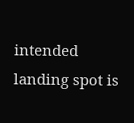intended landing spot is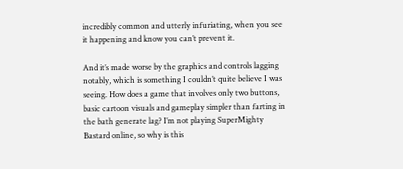incredibly common and utterly infuriating, when you see it happening and know you can’t prevent it.

And it’s made worse by the graphics and controls lagging notably, which is something I couldn’t quite believe I was seeing. How does a game that involves only two buttons, basic cartoon visuals and gameplay simpler than farting in the bath generate lag? I’m not playing SuperMighty Bastard online, so why is this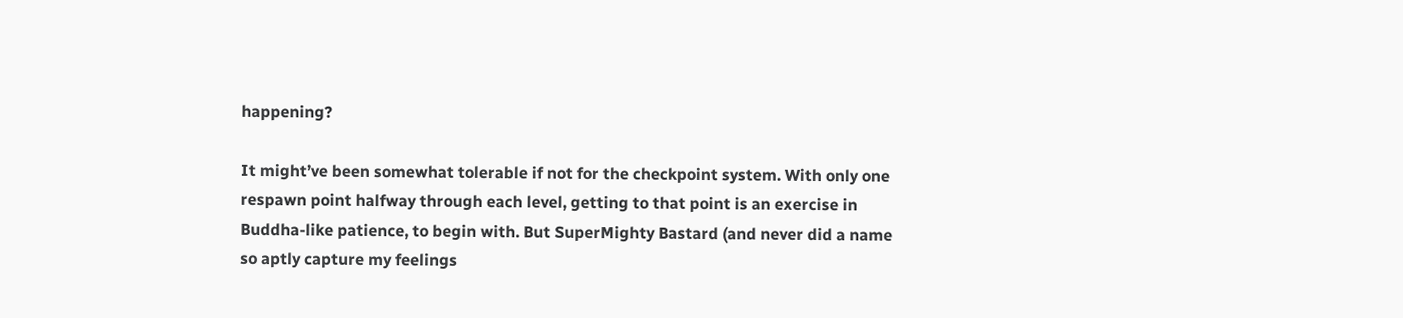happening?

It might’ve been somewhat tolerable if not for the checkpoint system. With only one respawn point halfway through each level, getting to that point is an exercise in Buddha-like patience, to begin with. But SuperMighty Bastard (and never did a name so aptly capture my feelings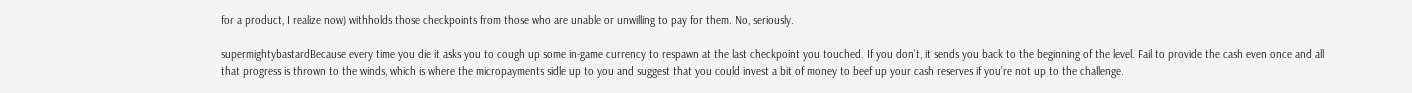for a product, I realize now) withholds those checkpoints from those who are unable or unwilling to pay for them. No, seriously.

supermightybastardBecause every time you die it asks you to cough up some in-game currency to respawn at the last checkpoint you touched. If you don’t, it sends you back to the beginning of the level. Fail to provide the cash even once and all that progress is thrown to the winds, which is where the micropayments sidle up to you and suggest that you could invest a bit of money to beef up your cash reserves if you’re not up to the challenge.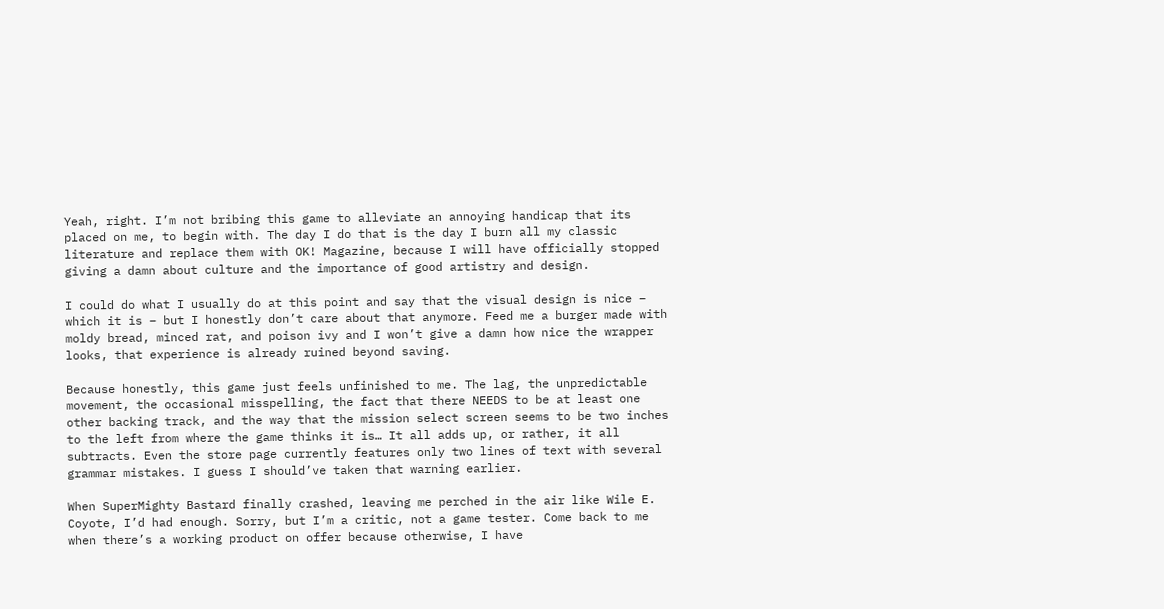Yeah, right. I’m not bribing this game to alleviate an annoying handicap that its placed on me, to begin with. The day I do that is the day I burn all my classic literature and replace them with OK! Magazine, because I will have officially stopped giving a damn about culture and the importance of good artistry and design.

I could do what I usually do at this point and say that the visual design is nice – which it is – but I honestly don’t care about that anymore. Feed me a burger made with moldy bread, minced rat, and poison ivy and I won’t give a damn how nice the wrapper looks, that experience is already ruined beyond saving.

Because honestly, this game just feels unfinished to me. The lag, the unpredictable movement, the occasional misspelling, the fact that there NEEDS to be at least one other backing track, and the way that the mission select screen seems to be two inches to the left from where the game thinks it is… It all adds up, or rather, it all subtracts. Even the store page currently features only two lines of text with several grammar mistakes. I guess I should’ve taken that warning earlier.

When SuperMighty Bastard finally crashed, leaving me perched in the air like Wile E. Coyote, I’d had enough. Sorry, but I’m a critic, not a game tester. Come back to me when there’s a working product on offer because otherwise, I have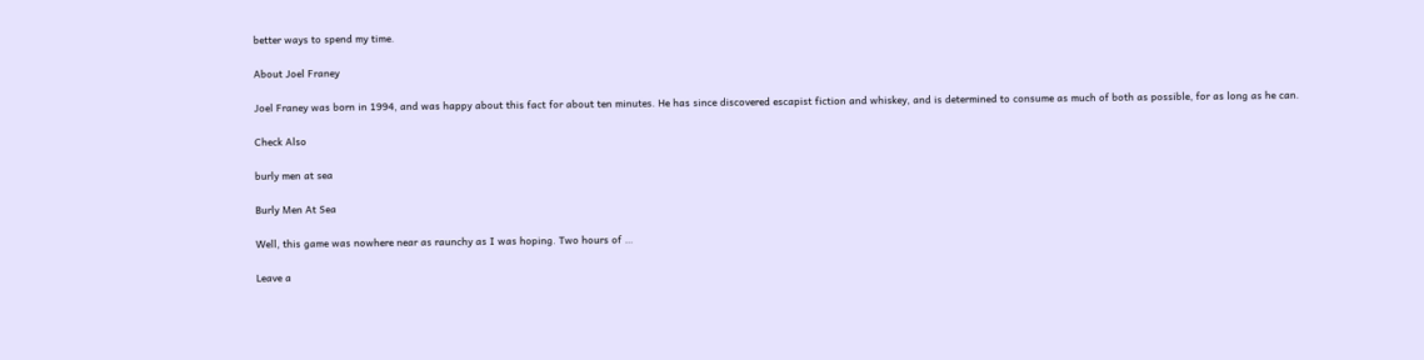better ways to spend my time.

About Joel Franey

Joel Franey was born in 1994, and was happy about this fact for about ten minutes. He has since discovered escapist fiction and whiskey, and is determined to consume as much of both as possible, for as long as he can.

Check Also

burly men at sea

Burly Men At Sea

Well, this game was nowhere near as raunchy as I was hoping. Two hours of …

Leave a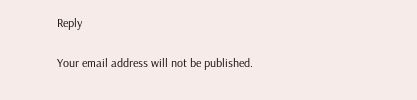Reply

Your email address will not be published.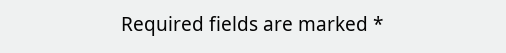Required fields are marked *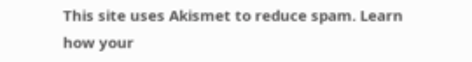This site uses Akismet to reduce spam. Learn how your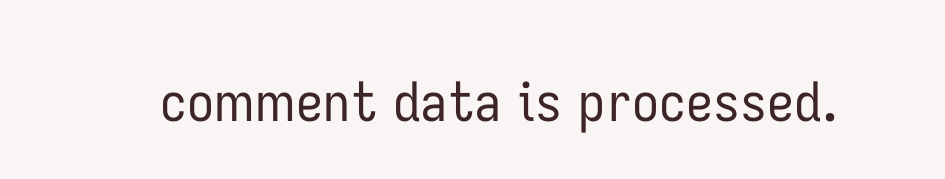comment data is processed.